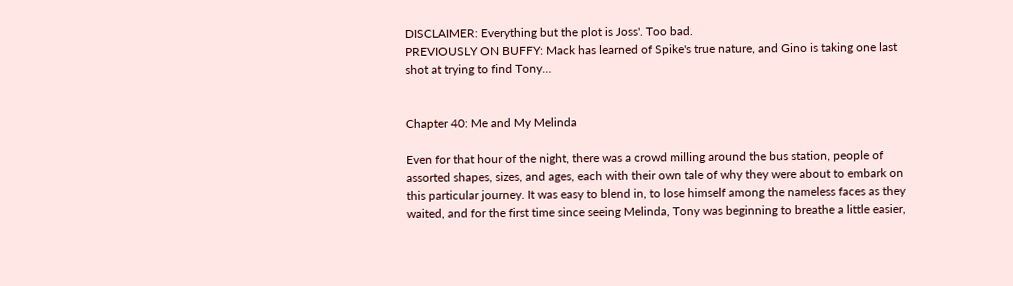DISCLAIMER: Everything but the plot is Joss'. Too bad.
PREVIOUSLY ON BUFFY: Mack has learned of Spike's true nature, and Gino is taking one last shot at trying to find Tony…


Chapter 40: Me and My Melinda

Even for that hour of the night, there was a crowd milling around the bus station, people of assorted shapes, sizes, and ages, each with their own tale of why they were about to embark on this particular journey. It was easy to blend in, to lose himself among the nameless faces as they waited, and for the first time since seeing Melinda, Tony was beginning to breathe a little easier,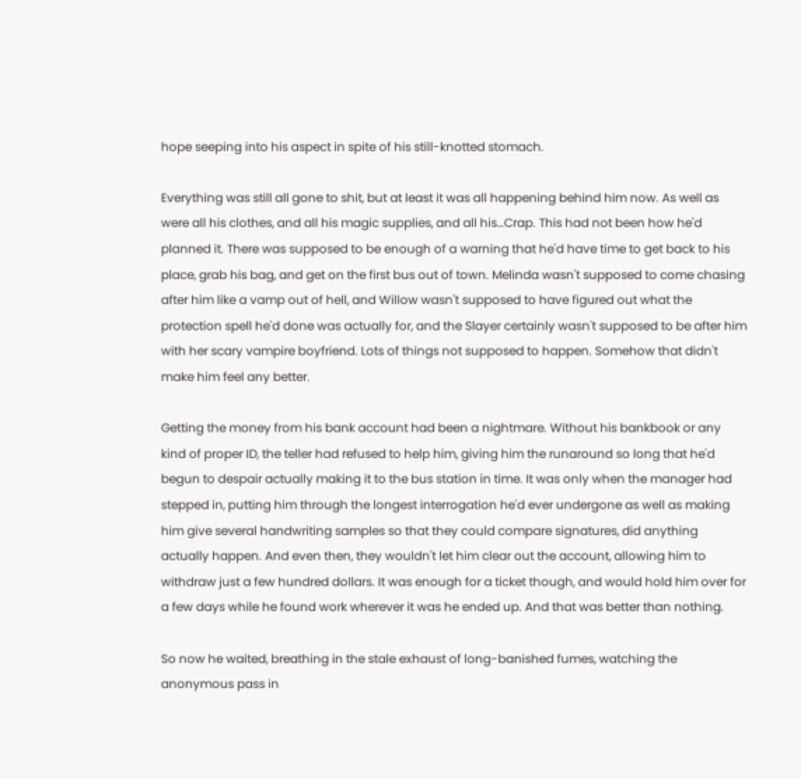hope seeping into his aspect in spite of his still-knotted stomach.

Everything was still all gone to shit, but at least it was all happening behind him now. As well as were all his clothes, and all his magic supplies, and all his…Crap. This had not been how he'd planned it. There was supposed to be enough of a warning that he'd have time to get back to his place, grab his bag, and get on the first bus out of town. Melinda wasn't supposed to come chasing after him like a vamp out of hell, and Willow wasn't supposed to have figured out what the protection spell he'd done was actually for, and the Slayer certainly wasn't supposed to be after him with her scary vampire boyfriend. Lots of things not supposed to happen. Somehow that didn't make him feel any better.

Getting the money from his bank account had been a nightmare. Without his bankbook or any kind of proper ID, the teller had refused to help him, giving him the runaround so long that he'd begun to despair actually making it to the bus station in time. It was only when the manager had stepped in, putting him through the longest interrogation he'd ever undergone as well as making him give several handwriting samples so that they could compare signatures, did anything actually happen. And even then, they wouldn't let him clear out the account, allowing him to withdraw just a few hundred dollars. It was enough for a ticket though, and would hold him over for a few days while he found work wherever it was he ended up. And that was better than nothing.

So now he waited, breathing in the stale exhaust of long-banished fumes, watching the anonymous pass in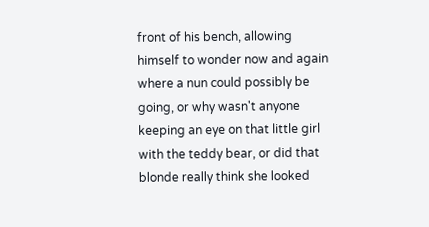front of his bench, allowing himself to wonder now and again where a nun could possibly be going, or why wasn't anyone keeping an eye on that little girl with the teddy bear, or did that blonde really think she looked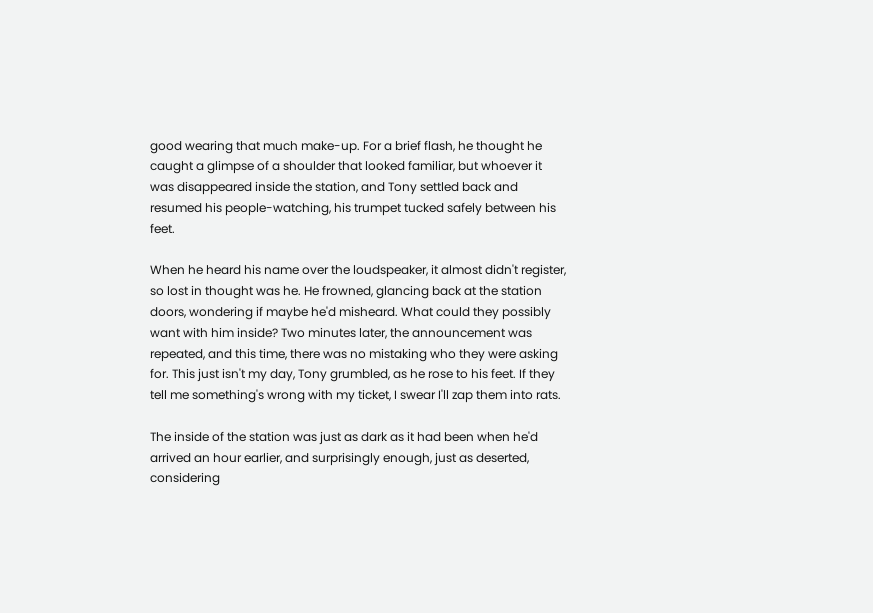good wearing that much make-up. For a brief flash, he thought he caught a glimpse of a shoulder that looked familiar, but whoever it was disappeared inside the station, and Tony settled back and resumed his people-watching, his trumpet tucked safely between his feet.

When he heard his name over the loudspeaker, it almost didn't register, so lost in thought was he. He frowned, glancing back at the station doors, wondering if maybe he'd misheard. What could they possibly want with him inside? Two minutes later, the announcement was repeated, and this time, there was no mistaking who they were asking for. This just isn't my day, Tony grumbled, as he rose to his feet. If they tell me something's wrong with my ticket, I swear I'll zap them into rats.

The inside of the station was just as dark as it had been when he'd arrived an hour earlier, and surprisingly enough, just as deserted, considering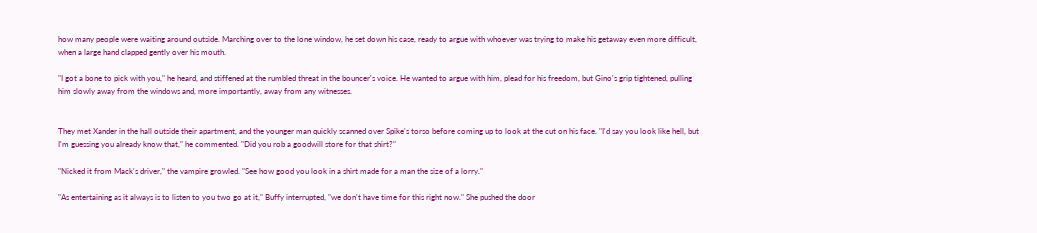how many people were waiting around outside. Marching over to the lone window, he set down his case, ready to argue with whoever was trying to make his getaway even more difficult, when a large hand clapped gently over his mouth.

"I got a bone to pick with you," he heard, and stiffened at the rumbled threat in the bouncer's voice. He wanted to argue with him, plead for his freedom, but Gino's grip tightened, pulling him slowly away from the windows and, more importantly, away from any witnesses.


They met Xander in the hall outside their apartment, and the younger man quickly scanned over Spike's torso before coming up to look at the cut on his face. "I'd say you look like hell, but I'm guessing you already know that," he commented. "Did you rob a goodwill store for that shirt?"

"Nicked it from Mack's driver," the vampire growled. "See how good you look in a shirt made for a man the size of a lorry."

"As entertaining as it always is to listen to you two go at it," Buffy interrupted, "we don't have time for this right now." She pushed the door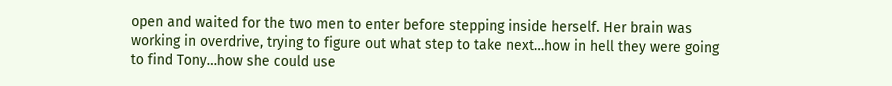open and waited for the two men to enter before stepping inside herself. Her brain was working in overdrive, trying to figure out what step to take next…how in hell they were going to find Tony…how she could use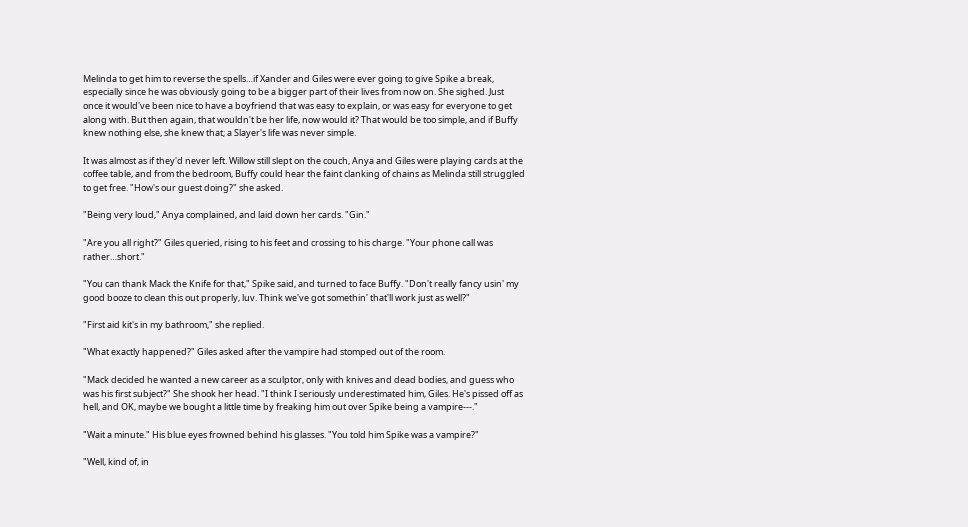Melinda to get him to reverse the spells…if Xander and Giles were ever going to give Spike a break, especially since he was obviously going to be a bigger part of their lives from now on. She sighed. Just once it would've been nice to have a boyfriend that was easy to explain, or was easy for everyone to get along with. But then again, that wouldn't be her life, now would it? That would be too simple, and if Buffy knew nothing else, she knew that; a Slayer's life was never simple.

It was almost as if they'd never left. Willow still slept on the couch, Anya and Giles were playing cards at the coffee table, and from the bedroom, Buffy could hear the faint clanking of chains as Melinda still struggled to get free. "How's our guest doing?" she asked.

"Being very loud," Anya complained, and laid down her cards. "Gin."

"Are you all right?" Giles queried, rising to his feet and crossing to his charge. "Your phone call was rather…short."

"You can thank Mack the Knife for that," Spike said, and turned to face Buffy. "Don't really fancy usin' my good booze to clean this out properly, luv. Think we've got somethin' that'll work just as well?"

"First aid kit's in my bathroom," she replied.

"What exactly happened?" Giles asked after the vampire had stomped out of the room.

"Mack decided he wanted a new career as a sculptor, only with knives and dead bodies, and guess who was his first subject?" She shook her head. "I think I seriously underestimated him, Giles. He's pissed off as hell, and OK, maybe we bought a little time by freaking him out over Spike being a vampire---."

"Wait a minute." His blue eyes frowned behind his glasses. "You told him Spike was a vampire?"

"Well, kind of, in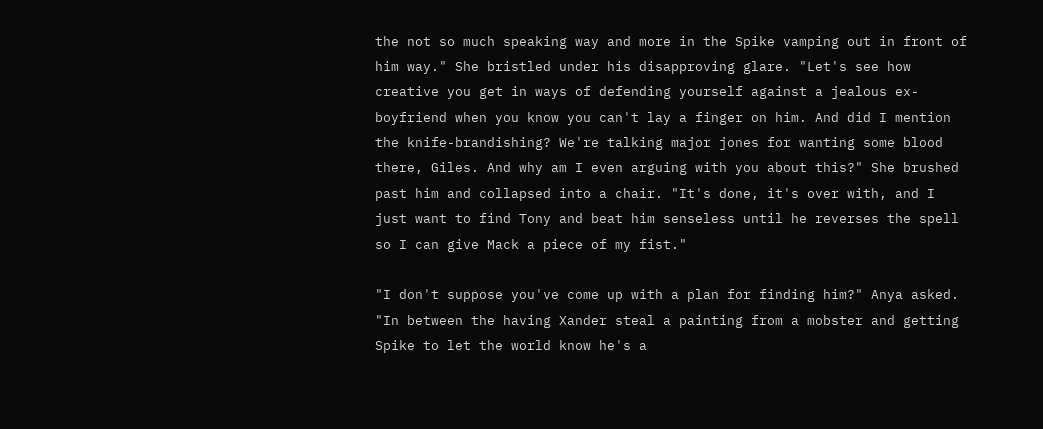the not so much speaking way and more in the Spike vamping out in front of him way." She bristled under his disapproving glare. "Let's see how creative you get in ways of defending yourself against a jealous ex-boyfriend when you know you can't lay a finger on him. And did I mention the knife-brandishing? We're talking major jones for wanting some blood there, Giles. And why am I even arguing with you about this?" She brushed past him and collapsed into a chair. "It's done, it's over with, and I just want to find Tony and beat him senseless until he reverses the spell so I can give Mack a piece of my fist."

"I don't suppose you've come up with a plan for finding him?" Anya asked. "In between the having Xander steal a painting from a mobster and getting Spike to let the world know he's a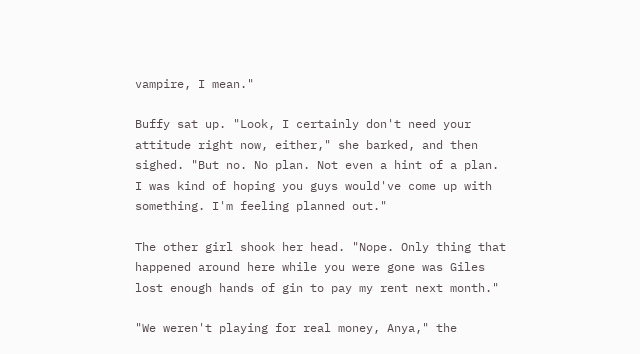vampire, I mean."

Buffy sat up. "Look, I certainly don't need your attitude right now, either," she barked, and then sighed. "But no. No plan. Not even a hint of a plan. I was kind of hoping you guys would've come up with something. I'm feeling planned out."

The other girl shook her head. "Nope. Only thing that happened around here while you were gone was Giles lost enough hands of gin to pay my rent next month."

"We weren't playing for real money, Anya," the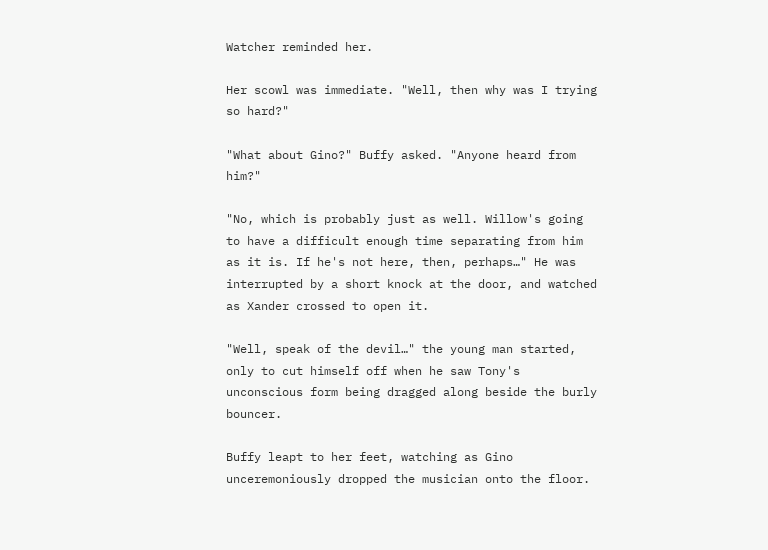Watcher reminded her.

Her scowl was immediate. "Well, then why was I trying so hard?"

"What about Gino?" Buffy asked. "Anyone heard from him?"

"No, which is probably just as well. Willow's going to have a difficult enough time separating from him as it is. If he's not here, then, perhaps…" He was interrupted by a short knock at the door, and watched as Xander crossed to open it.

"Well, speak of the devil…" the young man started, only to cut himself off when he saw Tony's unconscious form being dragged along beside the burly bouncer.

Buffy leapt to her feet, watching as Gino unceremoniously dropped the musician onto the floor.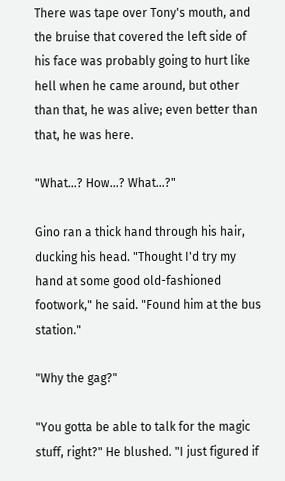There was tape over Tony's mouth, and the bruise that covered the left side of his face was probably going to hurt like hell when he came around, but other than that, he was alive; even better than that, he was here.

"What…? How…? What…?"

Gino ran a thick hand through his hair, ducking his head. "Thought I'd try my hand at some good old-fashioned footwork," he said. "Found him at the bus station."

"Why the gag?"

"You gotta be able to talk for the magic stuff, right?" He blushed. "I just figured if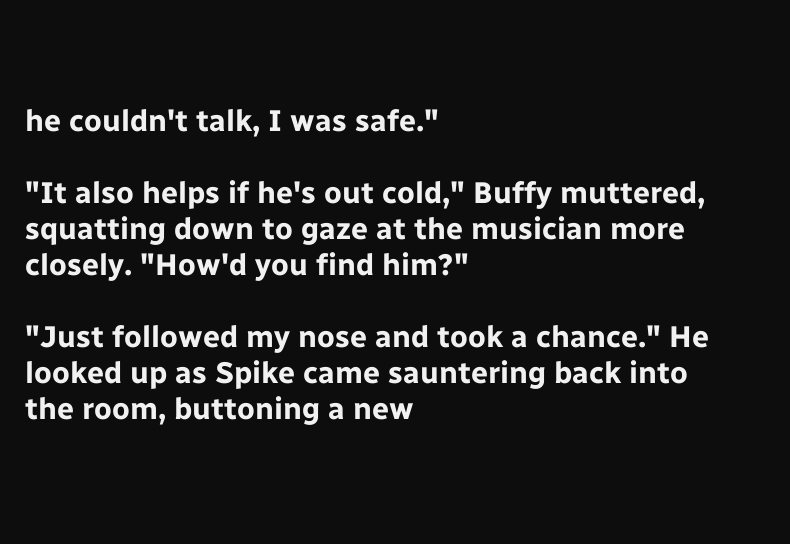he couldn't talk, I was safe."

"It also helps if he's out cold," Buffy muttered, squatting down to gaze at the musician more closely. "How'd you find him?"

"Just followed my nose and took a chance." He looked up as Spike came sauntering back into the room, buttoning a new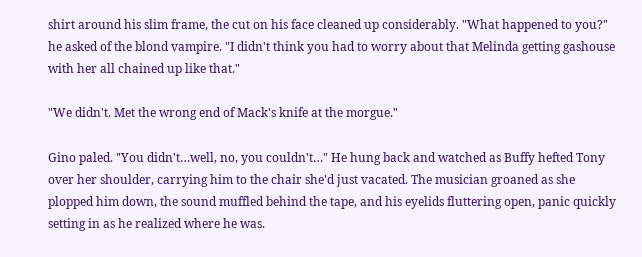shirt around his slim frame, the cut on his face cleaned up considerably. "What happened to you?" he asked of the blond vampire. "I didn't think you had to worry about that Melinda getting gashouse with her all chained up like that."

"We didn't. Met the wrong end of Mack's knife at the morgue."

Gino paled. "You didn't…well, no, you couldn't…" He hung back and watched as Buffy hefted Tony over her shoulder, carrying him to the chair she'd just vacated. The musician groaned as she plopped him down, the sound muffled behind the tape, and his eyelids fluttering open, panic quickly setting in as he realized where he was.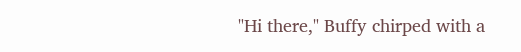"Hi there," Buffy chirped with a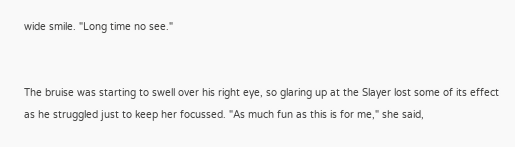wide smile. "Long time no see."


The bruise was starting to swell over his right eye, so glaring up at the Slayer lost some of its effect as he struggled just to keep her focussed. "As much fun as this is for me," she said,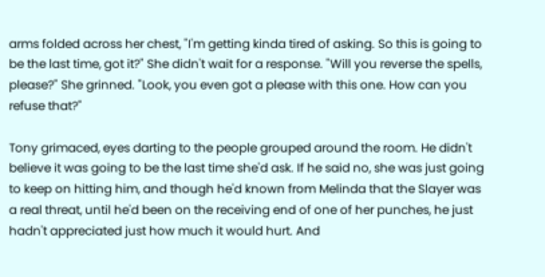arms folded across her chest, "I'm getting kinda tired of asking. So this is going to be the last time, got it?" She didn't wait for a response. "Will you reverse the spells, please?" She grinned. "Look, you even got a please with this one. How can you refuse that?"

Tony grimaced, eyes darting to the people grouped around the room. He didn't believe it was going to be the last time she'd ask. If he said no, she was just going to keep on hitting him, and though he'd known from Melinda that the Slayer was a real threat, until he'd been on the receiving end of one of her punches, he just hadn't appreciated just how much it would hurt. And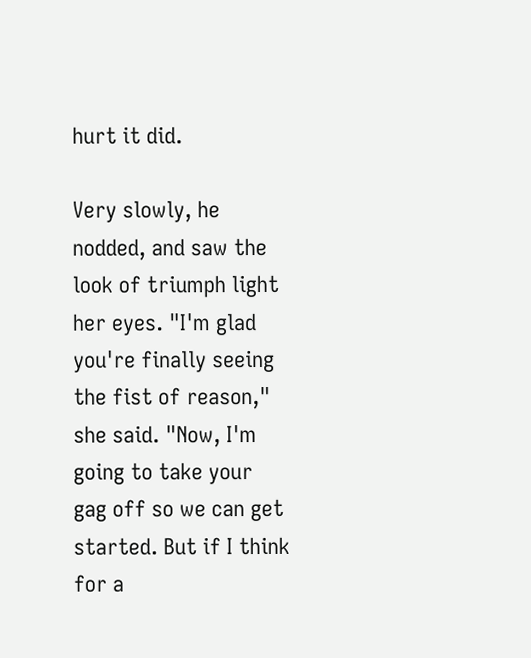hurt it did.

Very slowly, he nodded, and saw the look of triumph light her eyes. "I'm glad you're finally seeing the fist of reason," she said. "Now, I'm going to take your gag off so we can get started. But if I think for a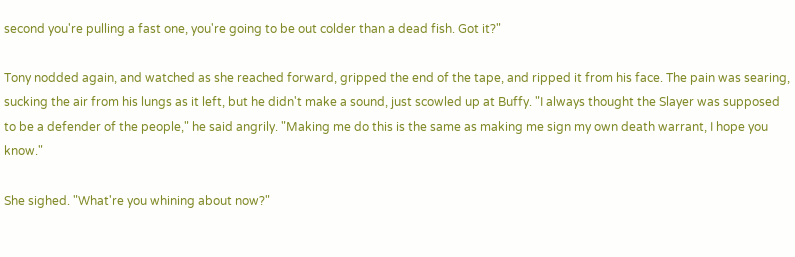second you're pulling a fast one, you're going to be out colder than a dead fish. Got it?"

Tony nodded again, and watched as she reached forward, gripped the end of the tape, and ripped it from his face. The pain was searing, sucking the air from his lungs as it left, but he didn't make a sound, just scowled up at Buffy. "I always thought the Slayer was supposed to be a defender of the people," he said angrily. "Making me do this is the same as making me sign my own death warrant, I hope you know."

She sighed. "What're you whining about now?"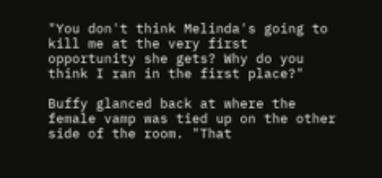"You don't think Melinda's going to kill me at the very first opportunity she gets? Why do you think I ran in the first place?"

Buffy glanced back at where the female vamp was tied up on the other side of the room. "That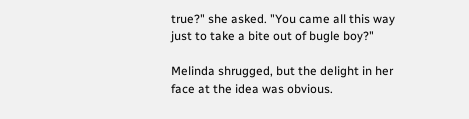true?" she asked. "You came all this way just to take a bite out of bugle boy?"

Melinda shrugged, but the delight in her face at the idea was obvious.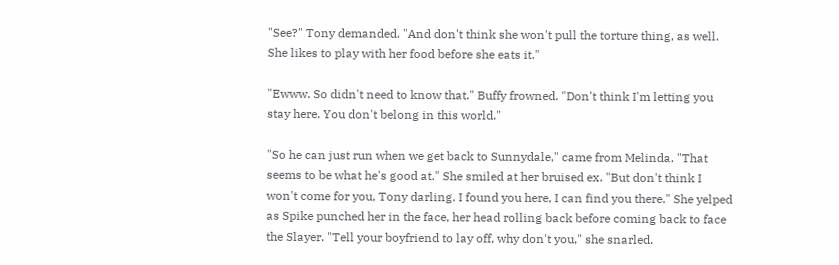"See?" Tony demanded. "And don't think she won't pull the torture thing, as well. She likes to play with her food before she eats it."

"Ewww. So didn't need to know that." Buffy frowned. "Don't think I'm letting you stay here. You don't belong in this world."

"So he can just run when we get back to Sunnydale," came from Melinda. "That seems to be what he's good at." She smiled at her bruised ex. "But don't think I won't come for you, Tony darling. I found you here, I can find you there." She yelped as Spike punched her in the face, her head rolling back before coming back to face the Slayer. "Tell your boyfriend to lay off, why don't you," she snarled.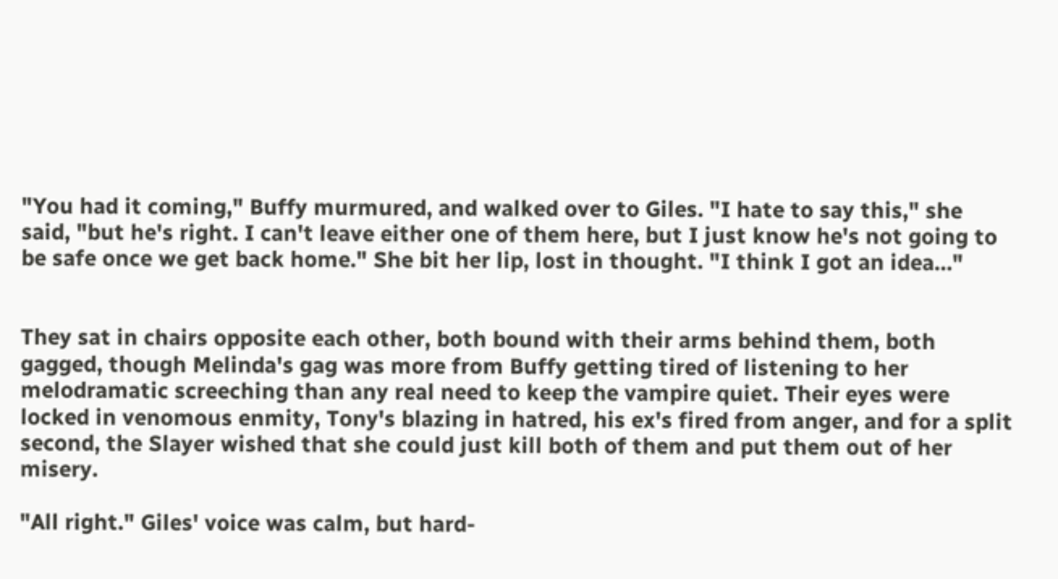"You had it coming," Buffy murmured, and walked over to Giles. "I hate to say this," she said, "but he's right. I can't leave either one of them here, but I just know he's not going to be safe once we get back home." She bit her lip, lost in thought. "I think I got an idea…"


They sat in chairs opposite each other, both bound with their arms behind them, both gagged, though Melinda's gag was more from Buffy getting tired of listening to her melodramatic screeching than any real need to keep the vampire quiet. Their eyes were locked in venomous enmity, Tony's blazing in hatred, his ex's fired from anger, and for a split second, the Slayer wished that she could just kill both of them and put them out of her misery.

"All right." Giles' voice was calm, but hard-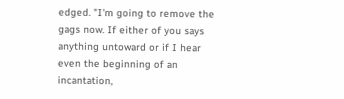edged. "I'm going to remove the gags now. If either of you says anything untoward or if I hear even the beginning of an incantation,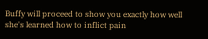Buffy will proceed to show you exactly how well she's learned how to inflict pain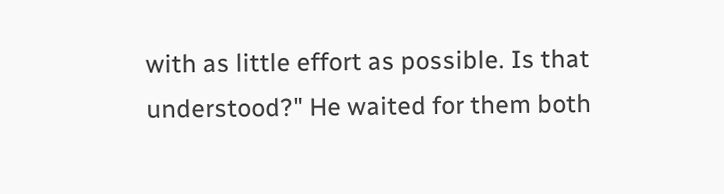with as little effort as possible. Is that understood?" He waited for them both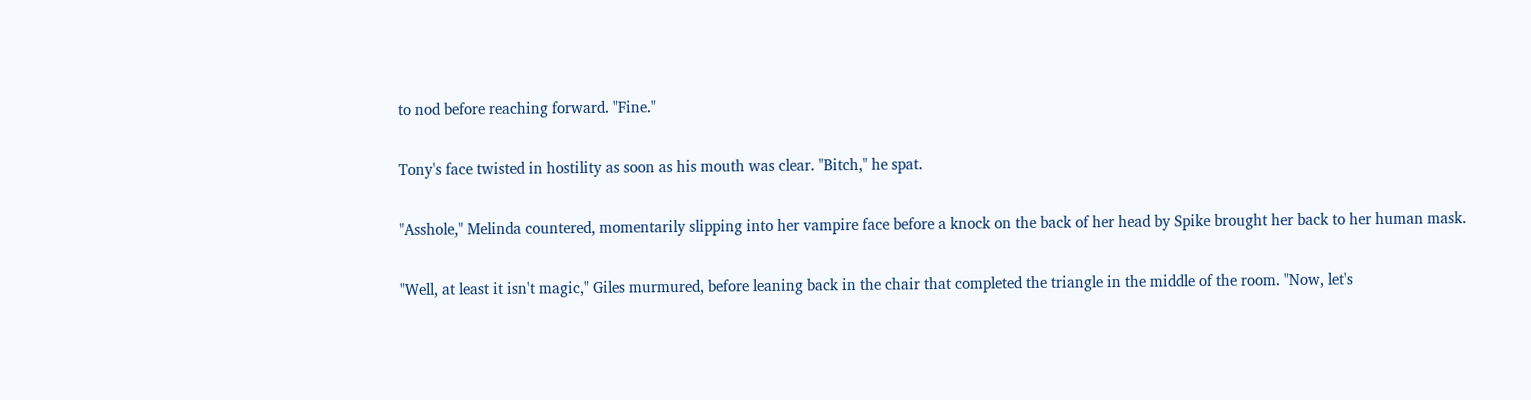to nod before reaching forward. "Fine."

Tony's face twisted in hostility as soon as his mouth was clear. "Bitch," he spat.

"Asshole," Melinda countered, momentarily slipping into her vampire face before a knock on the back of her head by Spike brought her back to her human mask.

"Well, at least it isn't magic," Giles murmured, before leaning back in the chair that completed the triangle in the middle of the room. "Now, let's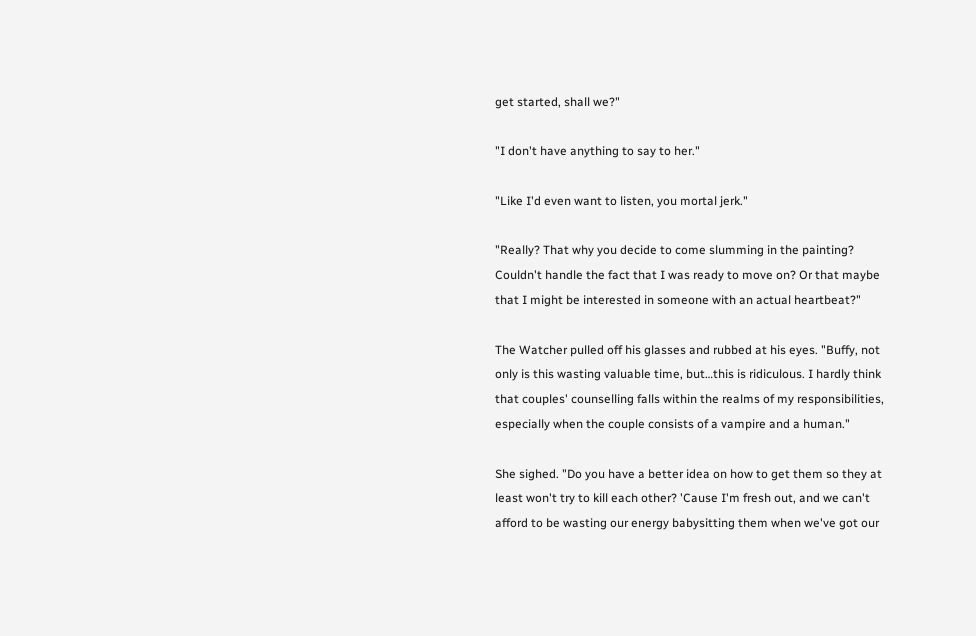get started, shall we?"

"I don't have anything to say to her."

"Like I'd even want to listen, you mortal jerk."

"Really? That why you decide to come slumming in the painting? Couldn't handle the fact that I was ready to move on? Or that maybe that I might be interested in someone with an actual heartbeat?"

The Watcher pulled off his glasses and rubbed at his eyes. "Buffy, not only is this wasting valuable time, but…this is ridiculous. I hardly think that couples' counselling falls within the realms of my responsibilities, especially when the couple consists of a vampire and a human."

She sighed. "Do you have a better idea on how to get them so they at least won't try to kill each other? 'Cause I'm fresh out, and we can't afford to be wasting our energy babysitting them when we've got our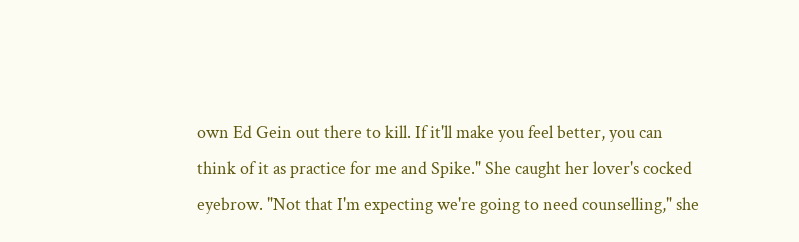own Ed Gein out there to kill. If it'll make you feel better, you can think of it as practice for me and Spike." She caught her lover's cocked eyebrow. "Not that I'm expecting we're going to need counselling," she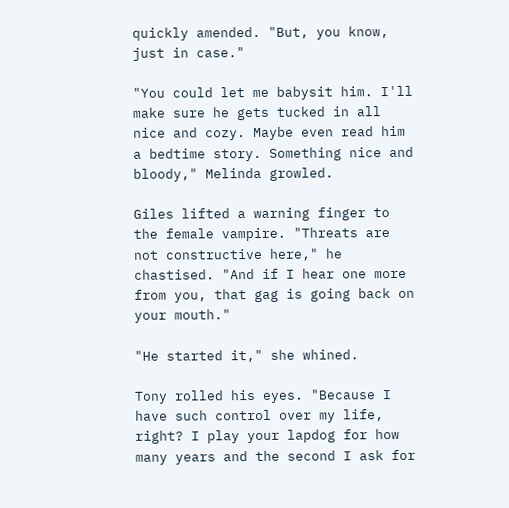quickly amended. "But, you know, just in case."

"You could let me babysit him. I'll make sure he gets tucked in all nice and cozy. Maybe even read him a bedtime story. Something nice and bloody," Melinda growled.

Giles lifted a warning finger to the female vampire. "Threats are not constructive here," he chastised. "And if I hear one more from you, that gag is going back on your mouth."

"He started it," she whined.

Tony rolled his eyes. "Because I have such control over my life, right? I play your lapdog for how many years and the second I ask for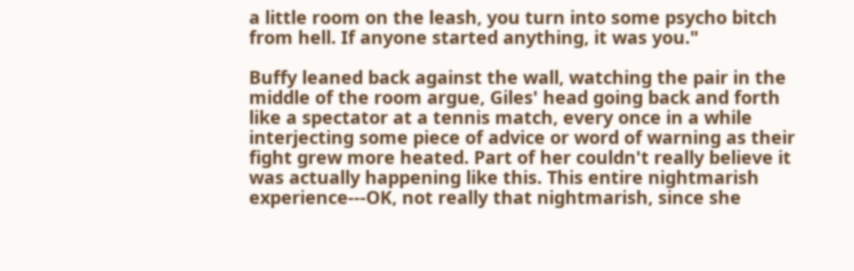a little room on the leash, you turn into some psycho bitch from hell. If anyone started anything, it was you."

Buffy leaned back against the wall, watching the pair in the middle of the room argue, Giles' head going back and forth like a spectator at a tennis match, every once in a while interjecting some piece of advice or word of warning as their fight grew more heated. Part of her couldn't really believe it was actually happening like this. This entire nightmarish experience---OK, not really that nightmarish, since she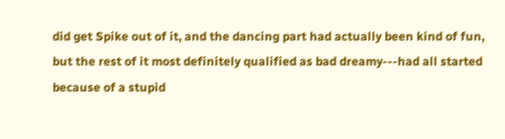did get Spike out of it, and the dancing part had actually been kind of fun, but the rest of it most definitely qualified as bad dreamy---had all started because of a stupid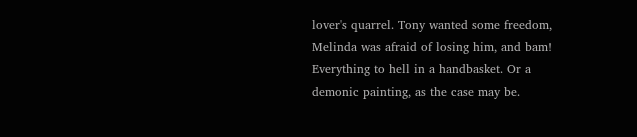lover's quarrel. Tony wanted some freedom, Melinda was afraid of losing him, and bam! Everything to hell in a handbasket. Or a demonic painting, as the case may be.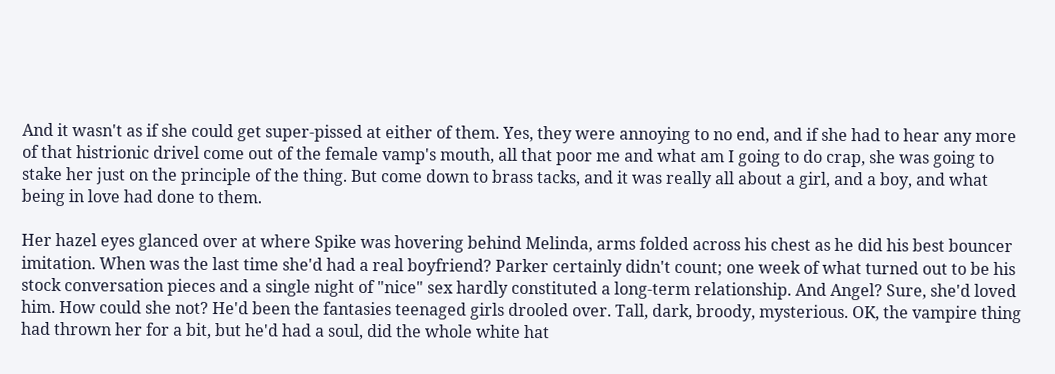And it wasn't as if she could get super-pissed at either of them. Yes, they were annoying to no end, and if she had to hear any more of that histrionic drivel come out of the female vamp's mouth, all that poor me and what am I going to do crap, she was going to stake her just on the principle of the thing. But come down to brass tacks, and it was really all about a girl, and a boy, and what being in love had done to them.

Her hazel eyes glanced over at where Spike was hovering behind Melinda, arms folded across his chest as he did his best bouncer imitation. When was the last time she'd had a real boyfriend? Parker certainly didn't count; one week of what turned out to be his stock conversation pieces and a single night of "nice" sex hardly constituted a long-term relationship. And Angel? Sure, she'd loved him. How could she not? He'd been the fantasies teenaged girls drooled over. Tall, dark, broody, mysterious. OK, the vampire thing had thrown her for a bit, but he'd had a soul, did the whole white hat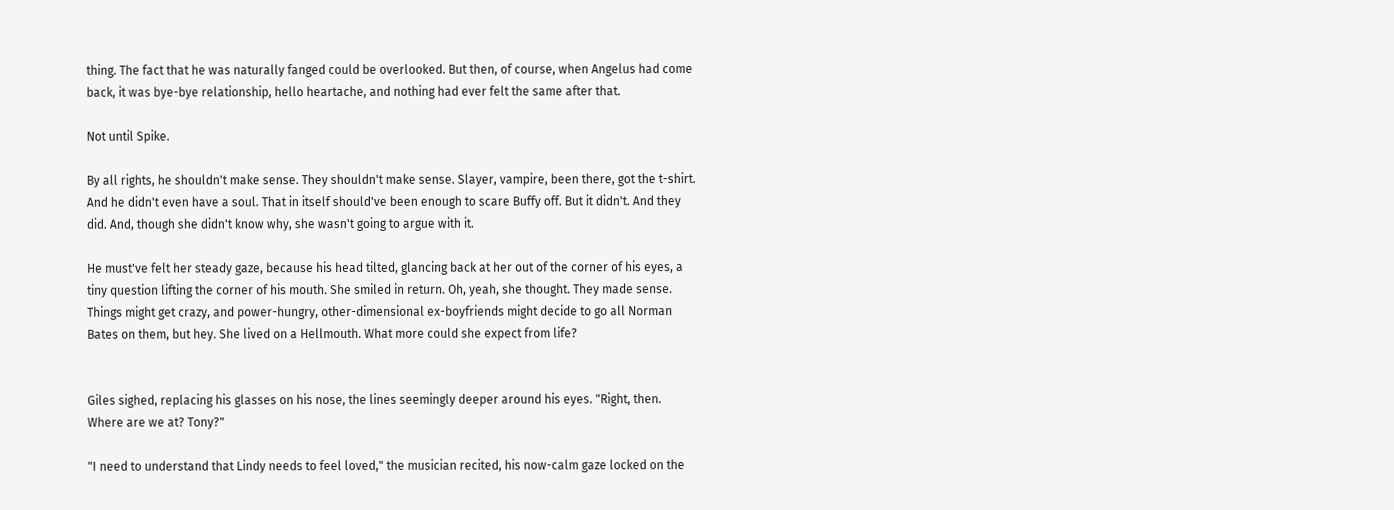thing. The fact that he was naturally fanged could be overlooked. But then, of course, when Angelus had come back, it was bye-bye relationship, hello heartache, and nothing had ever felt the same after that.

Not until Spike.

By all rights, he shouldn't make sense. They shouldn't make sense. Slayer, vampire, been there, got the t-shirt. And he didn't even have a soul. That in itself should've been enough to scare Buffy off. But it didn't. And they did. And, though she didn't know why, she wasn't going to argue with it.

He must've felt her steady gaze, because his head tilted, glancing back at her out of the corner of his eyes, a tiny question lifting the corner of his mouth. She smiled in return. Oh, yeah, she thought. They made sense. Things might get crazy, and power-hungry, other-dimensional ex-boyfriends might decide to go all Norman Bates on them, but hey. She lived on a Hellmouth. What more could she expect from life?


Giles sighed, replacing his glasses on his nose, the lines seemingly deeper around his eyes. "Right, then. Where are we at? Tony?"

"I need to understand that Lindy needs to feel loved," the musician recited, his now-calm gaze locked on the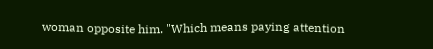woman opposite him. "Which means paying attention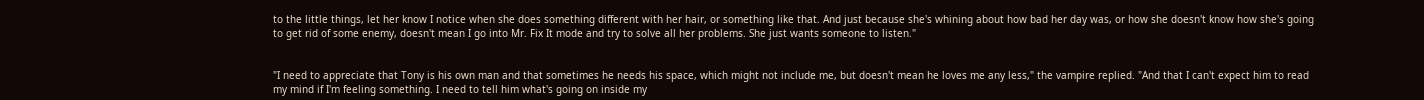to the little things, let her know I notice when she does something different with her hair, or something like that. And just because she's whining about how bad her day was, or how she doesn't know how she's going to get rid of some enemy, doesn't mean I go into Mr. Fix It mode and try to solve all her problems. She just wants someone to listen."


"I need to appreciate that Tony is his own man and that sometimes he needs his space, which might not include me, but doesn't mean he loves me any less," the vampire replied. "And that I can't expect him to read my mind if I'm feeling something. I need to tell him what's going on inside my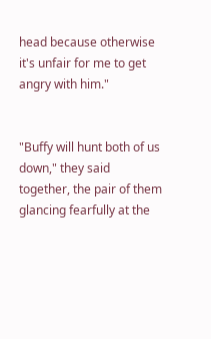head because otherwise it's unfair for me to get angry with him."


"Buffy will hunt both of us down," they said together, the pair of them glancing fearfully at the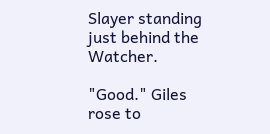Slayer standing just behind the Watcher.

"Good." Giles rose to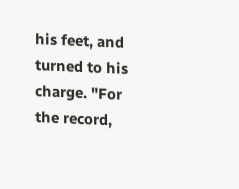his feet, and turned to his charge. "For the record,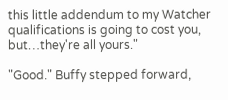this little addendum to my Watcher qualifications is going to cost you, but…they're all yours."

"Good." Buffy stepped forward,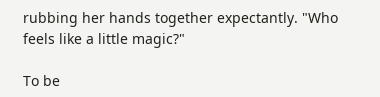rubbing her hands together expectantly. "Who feels like a little magic?"

To be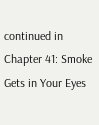continued in Chapter 41: Smoke Gets in Your Eyes